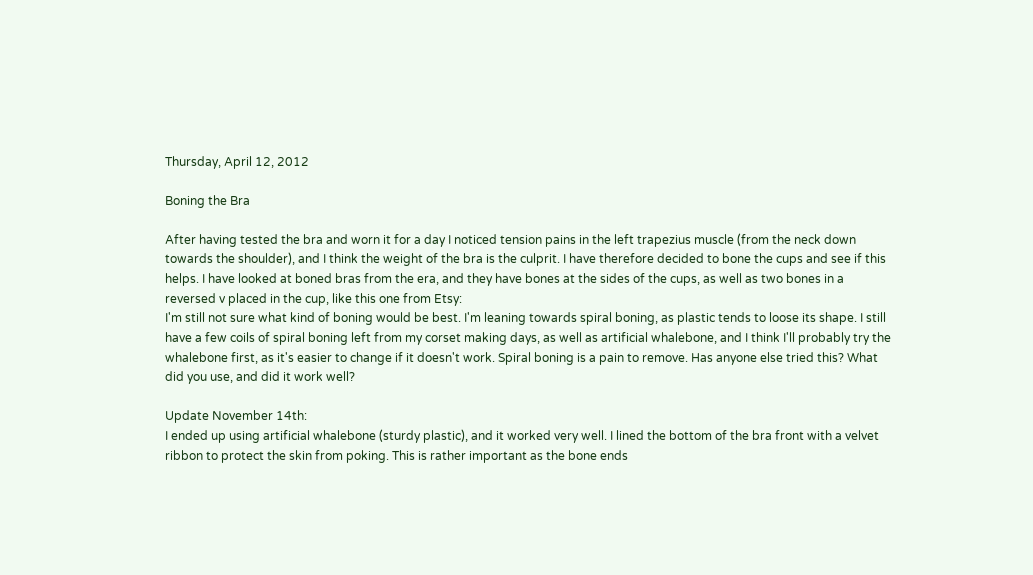Thursday, April 12, 2012

Boning the Bra

After having tested the bra and worn it for a day I noticed tension pains in the left trapezius muscle (from the neck down towards the shoulder), and I think the weight of the bra is the culprit. I have therefore decided to bone the cups and see if this helps. I have looked at boned bras from the era, and they have bones at the sides of the cups, as well as two bones in a reversed v placed in the cup, like this one from Etsy:
I'm still not sure what kind of boning would be best. I'm leaning towards spiral boning, as plastic tends to loose its shape. I still have a few coils of spiral boning left from my corset making days, as well as artificial whalebone, and I think I'll probably try the whalebone first, as it's easier to change if it doesn't work. Spiral boning is a pain to remove. Has anyone else tried this? What did you use, and did it work well?

Update November 14th:
I ended up using artificial whalebone (sturdy plastic), and it worked very well. I lined the bottom of the bra front with a velvet ribbon to protect the skin from poking. This is rather important as the bone ends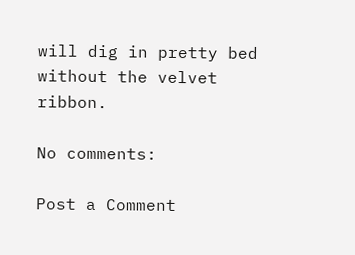will dig in pretty bed without the velvet ribbon.

No comments:

Post a Comment